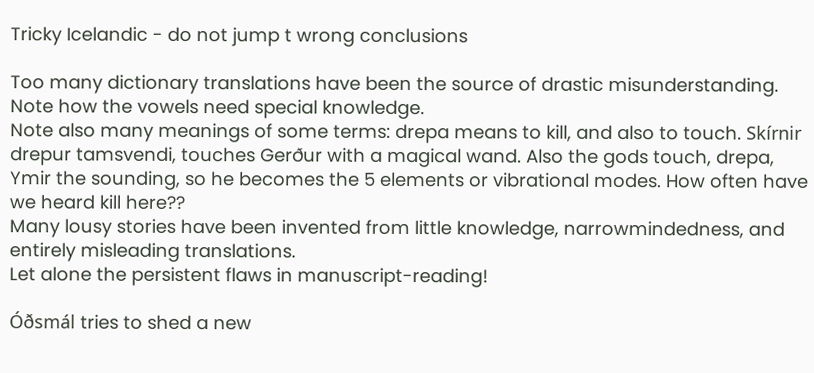Tricky Icelandic - do not jump t wrong conclusions

Too many dictionary translations have been the source of drastic misunderstanding. Note how the vowels need special knowledge.
Note also many meanings of some terms: drepa means to kill, and also to touch. Skírnir drepur tamsvendi, touches Gerður with a magical wand. Also the gods touch, drepa, Ymir the sounding, so he becomes the 5 elements or vibrational modes. How often have we heard kill here??
Many lousy stories have been invented from little knowledge, narrowmindedness, and entirely misleading translations.
Let alone the persistent flaws in manuscript-reading!

Óðsmál tries to shed a new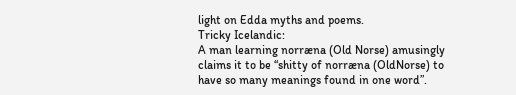light on Edda myths and poems.
Tricky Icelandic:
A man learning norræna (Old Norse) amusingly claims it to be “shitty of norræna (OldNorse) to have so many meanings found in one word”.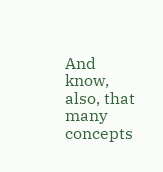And know, also, that many concepts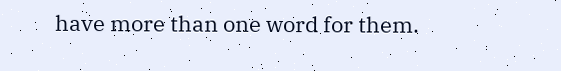have more than one word for them.